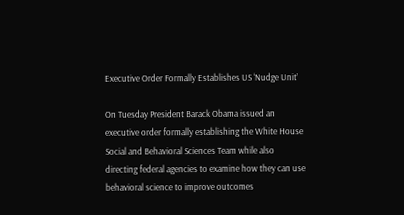Executive Order Formally Establishes US ‘Nudge Unit’

On Tuesday President Barack Obama issued an executive order formally establishing the White House Social and Behavioral Sciences Team while also directing federal agencies to examine how they can use behavioral science to improve outcomes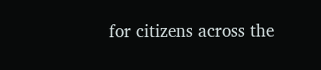for citizens across the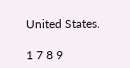United States.

1 7 8 9